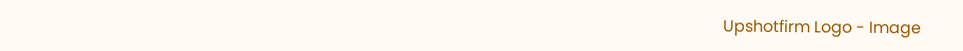Upshotfirm Logo - Image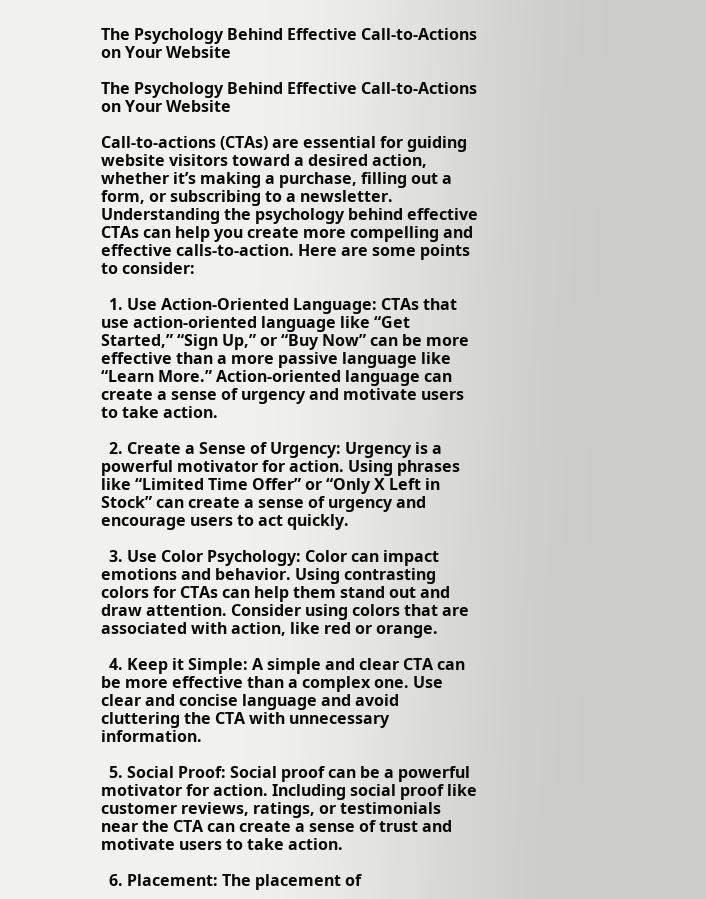The Psychology Behind Effective Call-to-Actions on Your Website

The Psychology Behind Effective Call-to-Actions on Your Website

Call-to-actions (CTAs) are essential for guiding website visitors toward a desired action, whether it’s making a purchase, filling out a form, or subscribing to a newsletter. Understanding the psychology behind effective CTAs can help you create more compelling and effective calls-to-action. Here are some points to consider:

  1. Use Action-Oriented Language: CTAs that use action-oriented language like “Get Started,” “Sign Up,” or “Buy Now” can be more effective than a more passive language like “Learn More.” Action-oriented language can create a sense of urgency and motivate users to take action.

  2. Create a Sense of Urgency: Urgency is a powerful motivator for action. Using phrases like “Limited Time Offer” or “Only X Left in Stock” can create a sense of urgency and encourage users to act quickly.

  3. Use Color Psychology: Color can impact emotions and behavior. Using contrasting colors for CTAs can help them stand out and draw attention. Consider using colors that are associated with action, like red or orange.

  4. Keep it Simple: A simple and clear CTA can be more effective than a complex one. Use clear and concise language and avoid cluttering the CTA with unnecessary information.

  5. Social Proof: Social proof can be a powerful motivator for action. Including social proof like customer reviews, ratings, or testimonials near the CTA can create a sense of trust and motivate users to take action.

  6. Placement: The placement of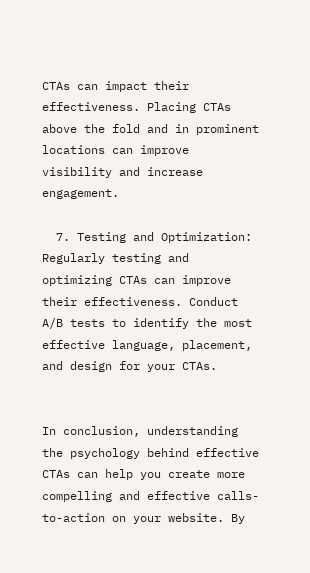CTAs can impact their effectiveness. Placing CTAs above the fold and in prominent locations can improve visibility and increase engagement.

  7. Testing and Optimization: Regularly testing and optimizing CTAs can improve their effectiveness. Conduct A/B tests to identify the most effective language, placement, and design for your CTAs.


In conclusion, understanding the psychology behind effective CTAs can help you create more compelling and effective calls-to-action on your website. By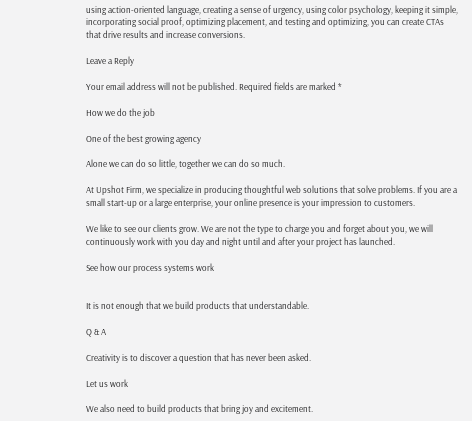using action-oriented language, creating a sense of urgency, using color psychology, keeping it simple, incorporating social proof, optimizing placement, and testing and optimizing, you can create CTAs that drive results and increase conversions.

Leave a Reply

Your email address will not be published. Required fields are marked *

How we do the job

One of the best growing agency

Alone we can do so little, together we can do so much.

At Upshot Firm, we specialize in producing thoughtful web solutions that solve problems. If you are a small start-up or a large enterprise, your online presence is your impression to customers.

We like to see our clients grow. We are not the type to charge you and forget about you, we will continuously work with you day and night until and after your project has launched.

See how our process systems work


It is not enough that we build products that understandable.

Q & A

Creativity is to discover a question that has never been asked.

Let us work

We also need to build products that bring joy and excitement.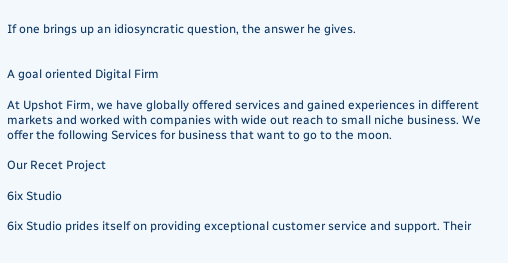If one brings up an idiosyncratic question, the answer he gives.


A goal oriented Digital Firm

At Upshot Firm, we have globally offered services and gained experiences in different markets and worked with companies with wide out reach to small niche business. We offer the following Services for business that want to go to the moon.

Our Recet Project

6ix Studio

6ix Studio prides itself on providing exceptional customer service and support. Their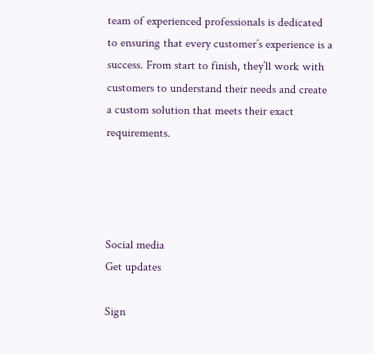team of experienced professionals is dedicated to ensuring that every customer’s experience is a success. From start to finish, they’ll work with customers to understand their needs and create a custom solution that meets their exact requirements.




Social media
Get updates

Sign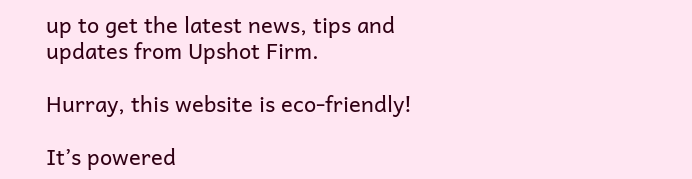up to get the latest news, tips and updates from Upshot Firm.

Hurray, this website is eco-friendly!

It’s powered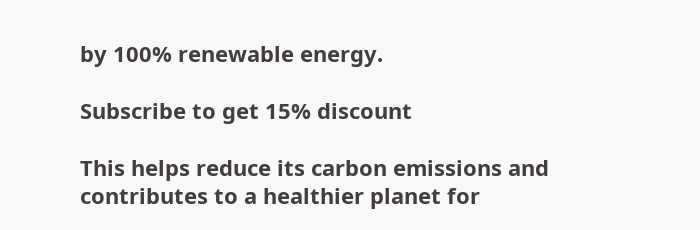by 100% renewable energy.

Subscribe to get 15% discount

This helps reduce its carbon emissions and contributes to a healthier planet for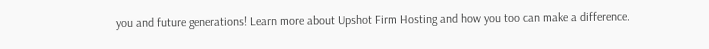you and future generations! Learn more about Upshot Firm Hosting and how you too can make a difference.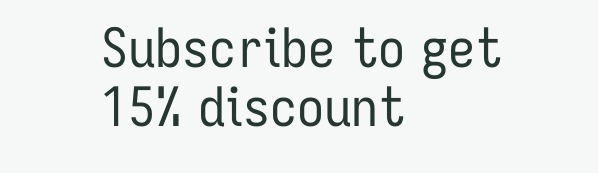Subscribe to get 15% discount